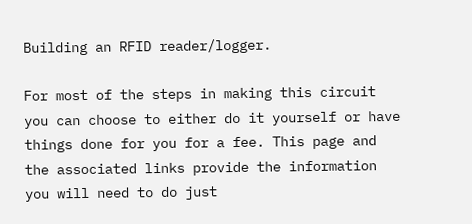Building an RFID reader/logger.

For most of the steps in making this circuit you can choose to either do it yourself or have things done for you for a fee. This page and the associated links provide the information you will need to do just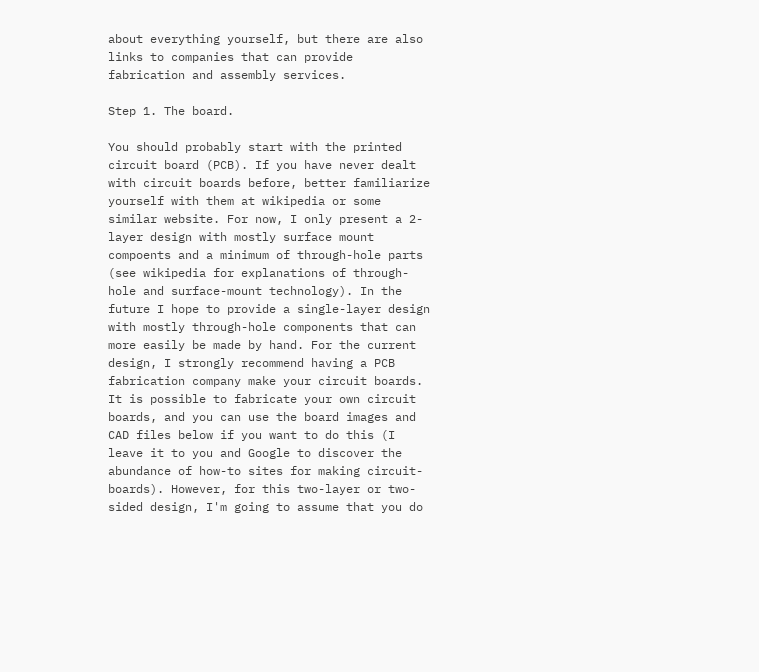about everything yourself, but there are also links to companies that can provide fabrication and assembly services.

Step 1. The board.

You should probably start with the printed circuit board (PCB). If you have never dealt with circuit boards before, better familiarize yourself with them at wikipedia or some similar website. For now, I only present a 2-layer design with mostly surface mount compoents and a minimum of through-hole parts (see wikipedia for explanations of through-hole and surface-mount technology). In the future I hope to provide a single-layer design with mostly through-hole components that can more easily be made by hand. For the current design, I strongly recommend having a PCB fabrication company make your circuit boards. It is possible to fabricate your own circuit boards, and you can use the board images and CAD files below if you want to do this (I leave it to you and Google to discover the abundance of how-to sites for making circuit-boards). However, for this two-layer or two-sided design, I'm going to assume that you do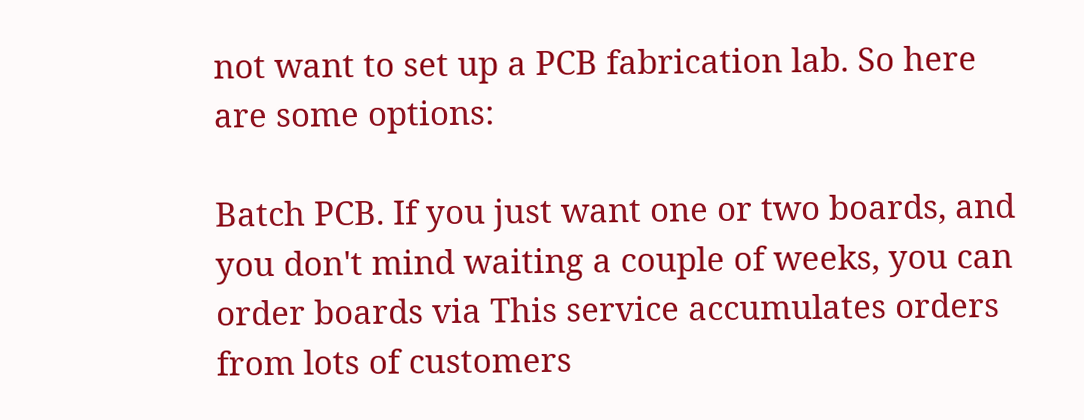not want to set up a PCB fabrication lab. So here are some options:

Batch PCB. If you just want one or two boards, and you don't mind waiting a couple of weeks, you can order boards via This service accumulates orders from lots of customers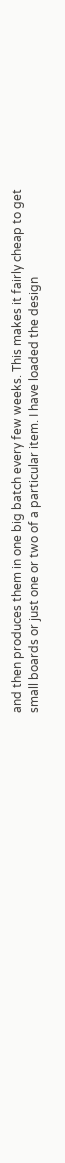and then produces them in one big batch every few weeks. This makes it fairly cheap to get small boards or just one or two of a particular item. I have loaded the design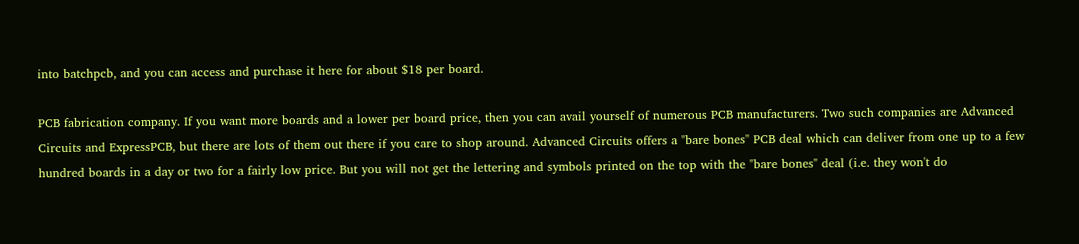into batchpcb, and you can access and purchase it here for about $18 per board.

PCB fabrication company. If you want more boards and a lower per board price, then you can avail yourself of numerous PCB manufacturers. Two such companies are Advanced Circuits and ExpressPCB, but there are lots of them out there if you care to shop around. Advanced Circuits offers a "bare bones" PCB deal which can deliver from one up to a few hundred boards in a day or two for a fairly low price. But you will not get the lettering and symbols printed on the top with the "bare bones" deal (i.e. they won't do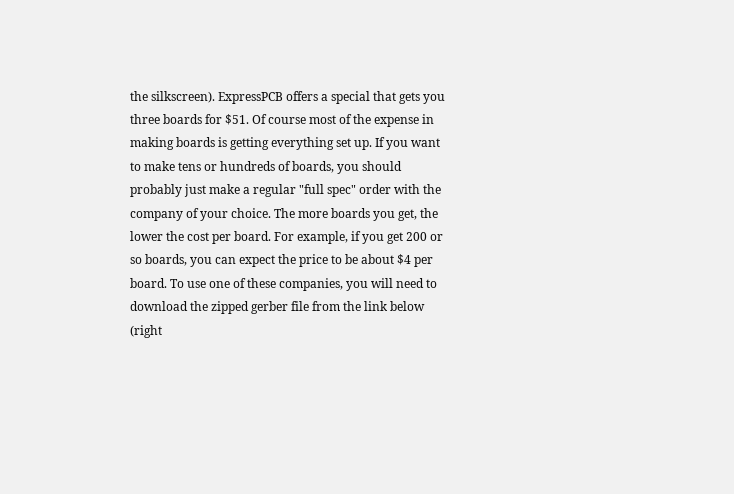the silkscreen). ExpressPCB offers a special that gets you three boards for $51. Of course most of the expense in making boards is getting everything set up. If you want to make tens or hundreds of boards, you should probably just make a regular "full spec" order with the company of your choice. The more boards you get, the lower the cost per board. For example, if you get 200 or so boards, you can expect the price to be about $4 per board. To use one of these companies, you will need to download the zipped gerber file from the link below (right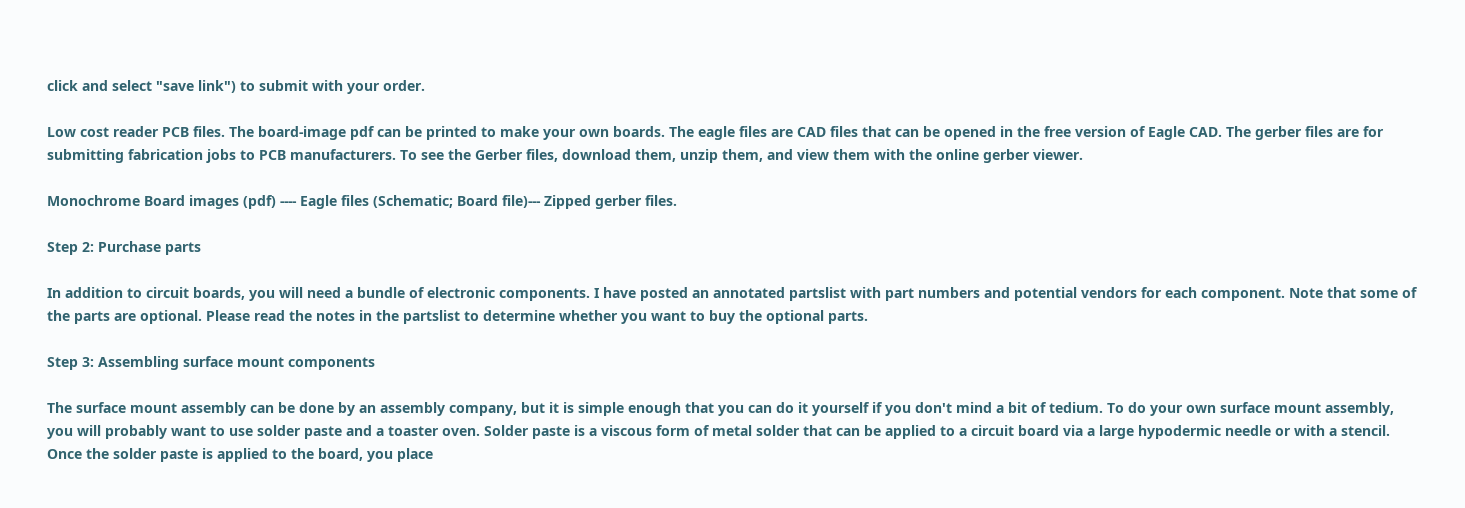click and select "save link") to submit with your order.

Low cost reader PCB files. The board-image pdf can be printed to make your own boards. The eagle files are CAD files that can be opened in the free version of Eagle CAD. The gerber files are for submitting fabrication jobs to PCB manufacturers. To see the Gerber files, download them, unzip them, and view them with the online gerber viewer.

Monochrome Board images (pdf) ---- Eagle files (Schematic; Board file)--- Zipped gerber files.

Step 2: Purchase parts

In addition to circuit boards, you will need a bundle of electronic components. I have posted an annotated partslist with part numbers and potential vendors for each component. Note that some of the parts are optional. Please read the notes in the partslist to determine whether you want to buy the optional parts.

Step 3: Assembling surface mount components

The surface mount assembly can be done by an assembly company, but it is simple enough that you can do it yourself if you don't mind a bit of tedium. To do your own surface mount assembly, you will probably want to use solder paste and a toaster oven. Solder paste is a viscous form of metal solder that can be applied to a circuit board via a large hypodermic needle or with a stencil. Once the solder paste is applied to the board, you place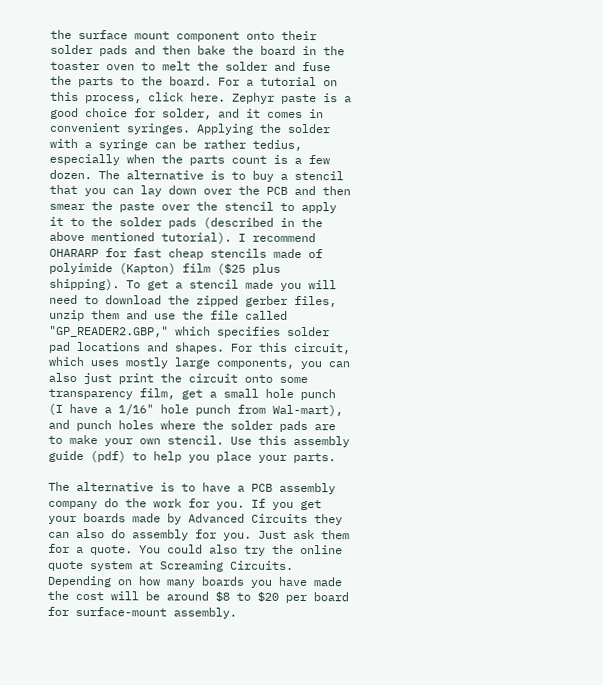the surface mount component onto their solder pads and then bake the board in the toaster oven to melt the solder and fuse the parts to the board. For a tutorial on this process, click here. Zephyr paste is a good choice for solder, and it comes in convenient syringes. Applying the solder with a syringe can be rather tedius, especially when the parts count is a few dozen. The alternative is to buy a stencil that you can lay down over the PCB and then smear the paste over the stencil to apply it to the solder pads (described in the above mentioned tutorial). I recommend OHARARP for fast cheap stencils made of polyimide (Kapton) film ($25 plus shipping). To get a stencil made you will need to download the zipped gerber files, unzip them and use the file called "GP_READER2.GBP," which specifies solder pad locations and shapes. For this circuit, which uses mostly large components, you can also just print the circuit onto some transparency film, get a small hole punch (I have a 1/16" hole punch from Wal-mart), and punch holes where the solder pads are to make your own stencil. Use this assembly guide (pdf) to help you place your parts.

The alternative is to have a PCB assembly company do the work for you. If you get your boards made by Advanced Circuits they can also do assembly for you. Just ask them for a quote. You could also try the online quote system at Screaming Circuits. Depending on how many boards you have made the cost will be around $8 to $20 per board for surface-mount assembly.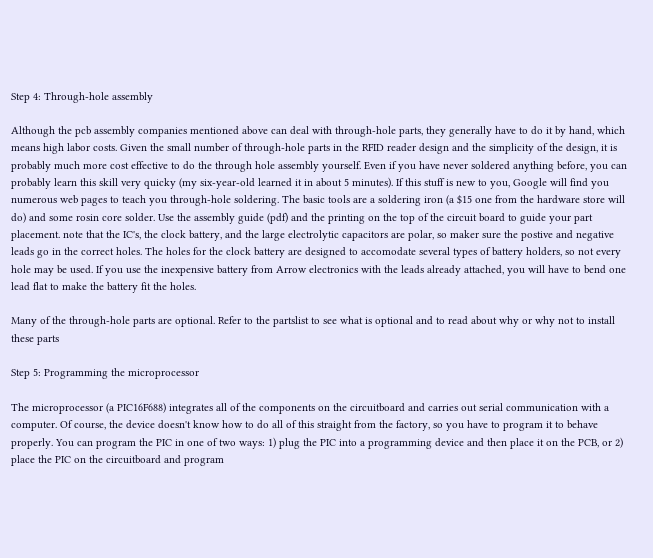Step 4: Through-hole assembly

Although the pcb assembly companies mentioned above can deal with through-hole parts, they generally have to do it by hand, which means high labor costs. Given the small number of through-hole parts in the RFID reader design and the simplicity of the design, it is probably much more cost effective to do the through hole assembly yourself. Even if you have never soldered anything before, you can probably learn this skill very quicky (my six-year-old learned it in about 5 minutes). If this stuff is new to you, Google will find you numerous web pages to teach you through-hole soldering. The basic tools are a soldering iron (a $15 one from the hardware store will do) and some rosin core solder. Use the assembly guide (pdf) and the printing on the top of the circuit board to guide your part placement. note that the IC's, the clock battery, and the large electrolytic capacitors are polar, so maker sure the postive and negative leads go in the correct holes. The holes for the clock battery are designed to accomodate several types of battery holders, so not every hole may be used. If you use the inexpensive battery from Arrow electronics with the leads already attached, you will have to bend one lead flat to make the battery fit the holes.

Many of the through-hole parts are optional. Refer to the partslist to see what is optional and to read about why or why not to install these parts

Step 5: Programming the microprocessor

The microprocessor (a PIC16F688) integrates all of the components on the circuitboard and carries out serial communication with a computer. Of course, the device doesn't know how to do all of this straight from the factory, so you have to program it to behave properly. You can program the PIC in one of two ways: 1) plug the PIC into a programming device and then place it on the PCB, or 2) place the PIC on the circuitboard and program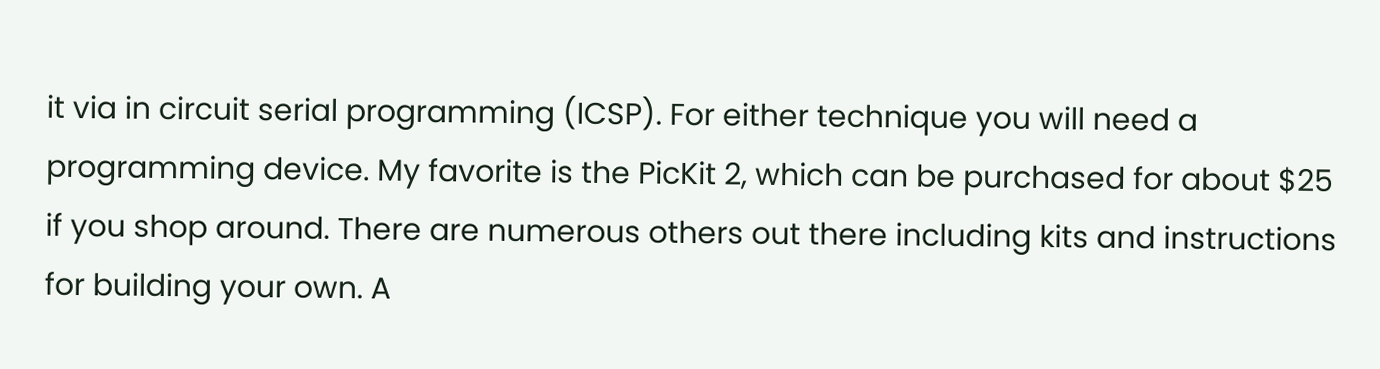it via in circuit serial programming (ICSP). For either technique you will need a programming device. My favorite is the PicKit 2, which can be purchased for about $25 if you shop around. There are numerous others out there including kits and instructions for building your own. A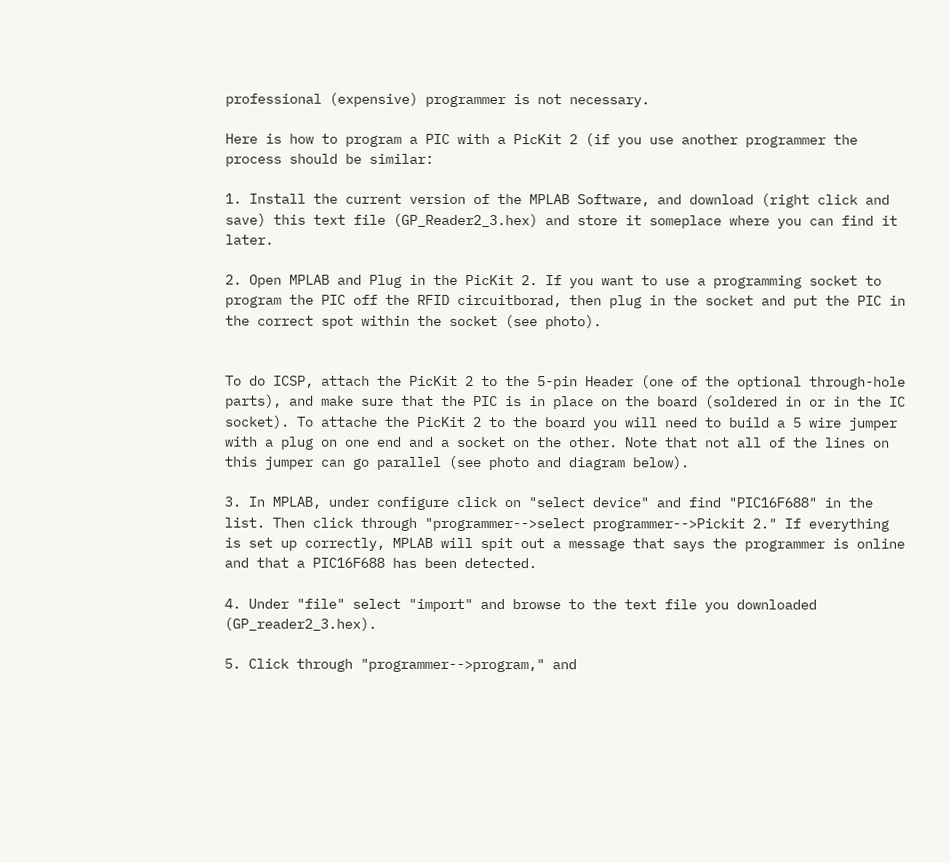professional (expensive) programmer is not necessary.

Here is how to program a PIC with a PicKit 2 (if you use another programmer the process should be similar:

1. Install the current version of the MPLAB Software, and download (right click and save) this text file (GP_Reader2_3.hex) and store it someplace where you can find it later.

2. Open MPLAB and Plug in the PicKit 2. If you want to use a programming socket to program the PIC off the RFID circuitborad, then plug in the socket and put the PIC in the correct spot within the socket (see photo).


To do ICSP, attach the PicKit 2 to the 5-pin Header (one of the optional through-hole parts), and make sure that the PIC is in place on the board (soldered in or in the IC socket). To attache the PicKit 2 to the board you will need to build a 5 wire jumper with a plug on one end and a socket on the other. Note that not all of the lines on this jumper can go parallel (see photo and diagram below).

3. In MPLAB, under configure click on "select device" and find "PIC16F688" in the list. Then click through "programmer-->select programmer-->Pickit 2." If everything is set up correctly, MPLAB will spit out a message that says the programmer is online and that a PIC16F688 has been detected.

4. Under "file" select "import" and browse to the text file you downloaded (GP_reader2_3.hex).

5. Click through "programmer-->program," and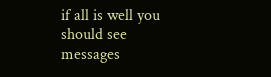if all is well you should see messages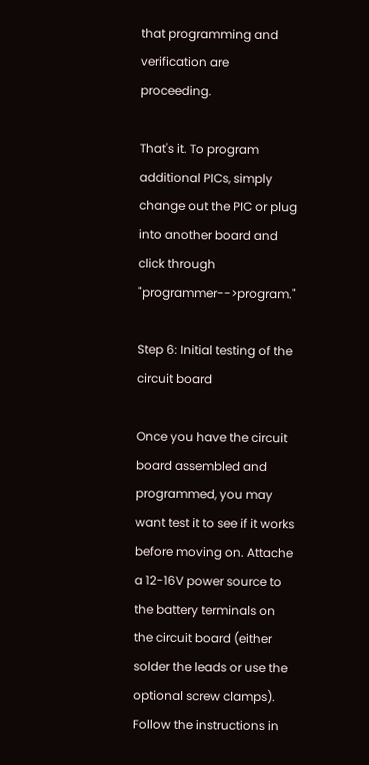that programming and verification are proceeding.

That's it. To program additional PICs, simply change out the PIC or plug into another board and click through "programmer-->program."

Step 6: Initial testing of the circuit board

Once you have the circuit board assembled and programmed, you may want test it to see if it works before moving on. Attache a 12-16V power source to the battery terminals on the circuit board (either solder the leads or use the optional screw clamps). Follow the instructions in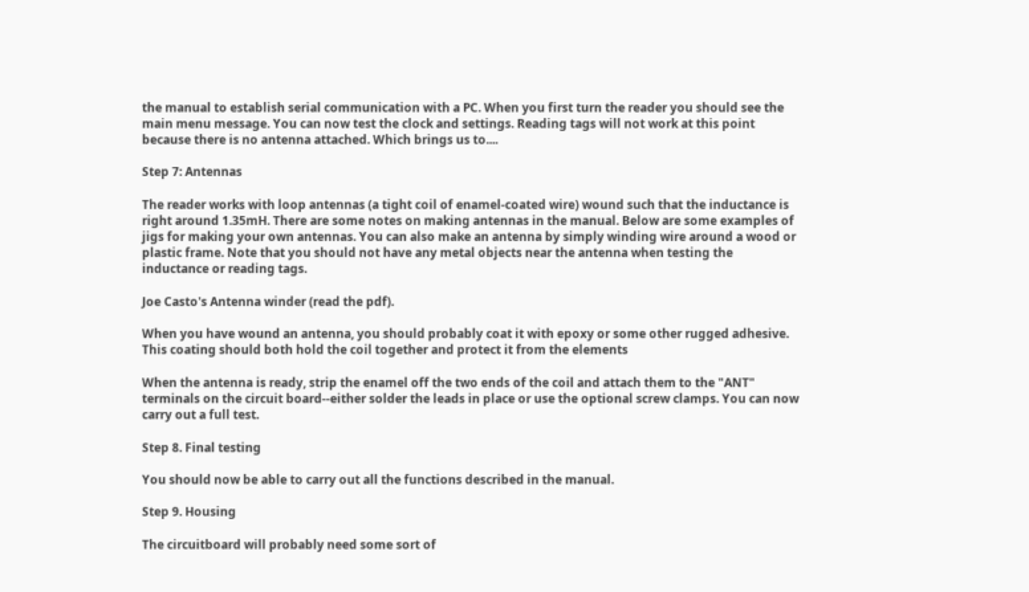the manual to establish serial communication with a PC. When you first turn the reader you should see the main menu message. You can now test the clock and settings. Reading tags will not work at this point because there is no antenna attached. Which brings us to....

Step 7: Antennas

The reader works with loop antennas (a tight coil of enamel-coated wire) wound such that the inductance is right around 1.35mH. There are some notes on making antennas in the manual. Below are some examples of jigs for making your own antennas. You can also make an antenna by simply winding wire around a wood or plastic frame. Note that you should not have any metal objects near the antenna when testing the inductance or reading tags.

Joe Casto's Antenna winder (read the pdf).

When you have wound an antenna, you should probably coat it with epoxy or some other rugged adhesive. This coating should both hold the coil together and protect it from the elements

When the antenna is ready, strip the enamel off the two ends of the coil and attach them to the "ANT" terminals on the circuit board--either solder the leads in place or use the optional screw clamps. You can now carry out a full test.

Step 8. Final testing

You should now be able to carry out all the functions described in the manual.

Step 9. Housing

The circuitboard will probably need some sort of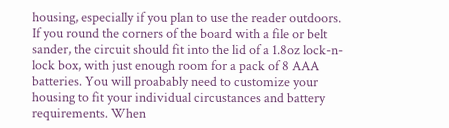housing, especially if you plan to use the reader outdoors. If you round the corners of the board with a file or belt sander, the circuit should fit into the lid of a 1.8oz lock-n-lock box, with just enough room for a pack of 8 AAA batteries. You will proabably need to customize your housing to fit your individual circustances and battery requirements. When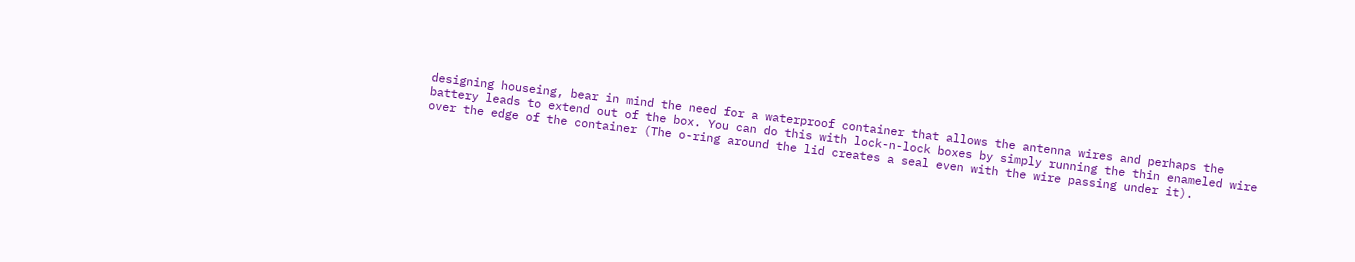designing houseing, bear in mind the need for a waterproof container that allows the antenna wires and perhaps the battery leads to extend out of the box. You can do this with lock-n-lock boxes by simply running the thin enameled wire over the edge of the container (The o-ring around the lid creates a seal even with the wire passing under it).